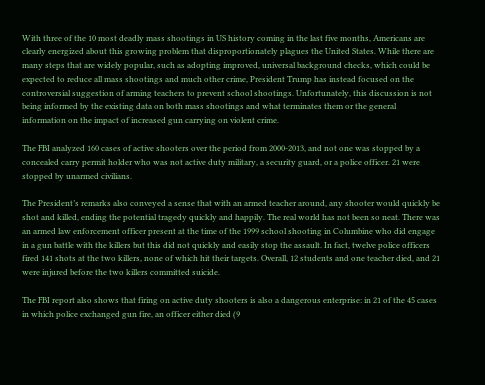With three of the 10 most deadly mass shootings in US history coming in the last five months, Americans are clearly energized about this growing problem that disproportionately plagues the United States. While there are many steps that are widely popular, such as adopting improved, universal background checks, which could be expected to reduce all mass shootings and much other crime, President Trump has instead focused on the controversial suggestion of arming teachers to prevent school shootings. Unfortunately, this discussion is not being informed by the existing data on both mass shootings and what terminates them or the general information on the impact of increased gun carrying on violent crime.

The FBI analyzed 160 cases of active shooters over the period from 2000-2013, and not one was stopped by a concealed carry permit holder who was not active duty military, a security guard, or a police officer. 21 were stopped by unarmed civilians.

The President’s remarks also conveyed a sense that with an armed teacher around, any shooter would quickly be shot and killed, ending the potential tragedy quickly and happily. The real world has not been so neat. There was an armed law enforcement officer present at the time of the 1999 school shooting in Columbine who did engage in a gun battle with the killers but this did not quickly and easily stop the assault. In fact, twelve police officers fired 141 shots at the two killers, none of which hit their targets. Overall, 12 students and one teacher died, and 21 were injured before the two killers committed suicide.

The FBI report also shows that firing on active duty shooters is also a dangerous enterprise: in 21 of the 45 cases in which police exchanged gun fire, an officer either died (9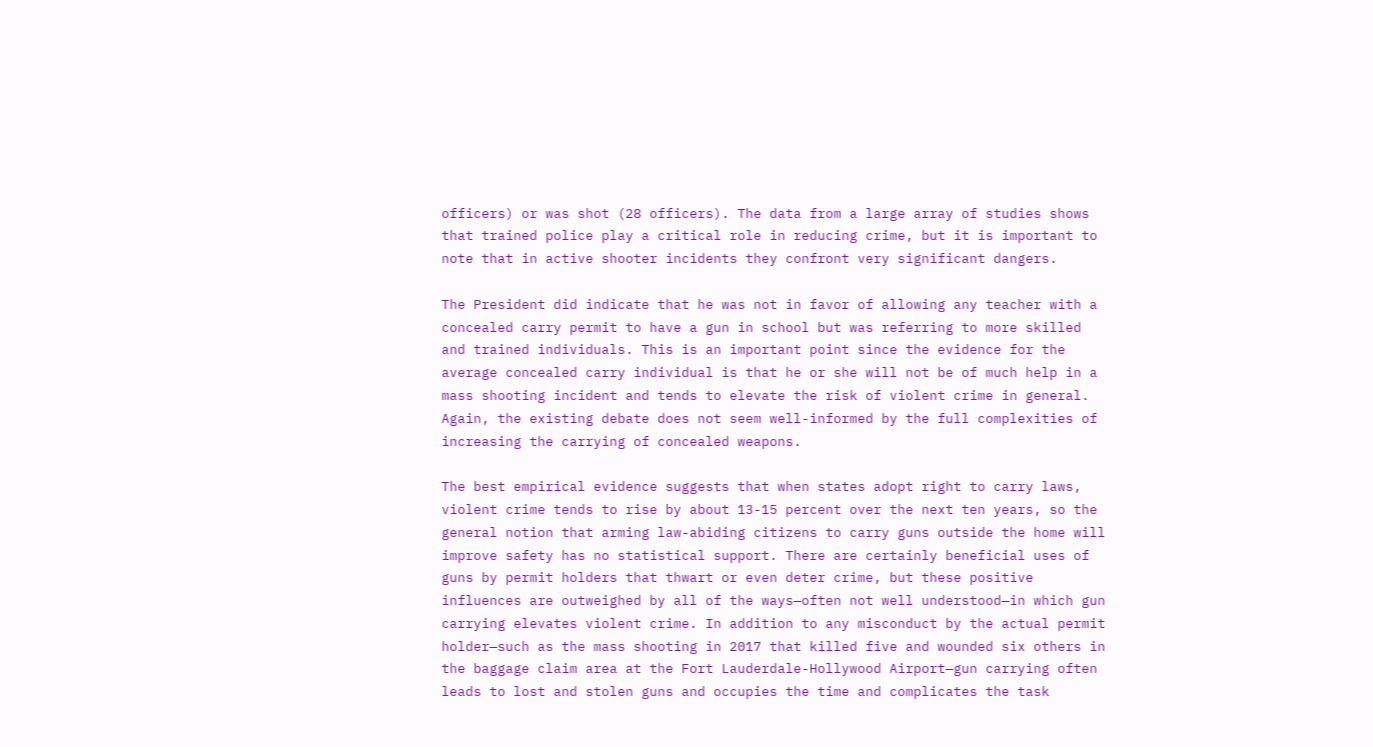officers) or was shot (28 officers). The data from a large array of studies shows that trained police play a critical role in reducing crime, but it is important to note that in active shooter incidents they confront very significant dangers.

The President did indicate that he was not in favor of allowing any teacher with a concealed carry permit to have a gun in school but was referring to more skilled and trained individuals. This is an important point since the evidence for the average concealed carry individual is that he or she will not be of much help in a mass shooting incident and tends to elevate the risk of violent crime in general. Again, the existing debate does not seem well-informed by the full complexities of increasing the carrying of concealed weapons.

The best empirical evidence suggests that when states adopt right to carry laws, violent crime tends to rise by about 13-15 percent over the next ten years, so the general notion that arming law-abiding citizens to carry guns outside the home will improve safety has no statistical support. There are certainly beneficial uses of guns by permit holders that thwart or even deter crime, but these positive influences are outweighed by all of the ways—often not well understood—in which gun carrying elevates violent crime. In addition to any misconduct by the actual permit holder—such as the mass shooting in 2017 that killed five and wounded six others in the baggage claim area at the Fort Lauderdale-Hollywood Airport—gun carrying often leads to lost and stolen guns and occupies the time and complicates the task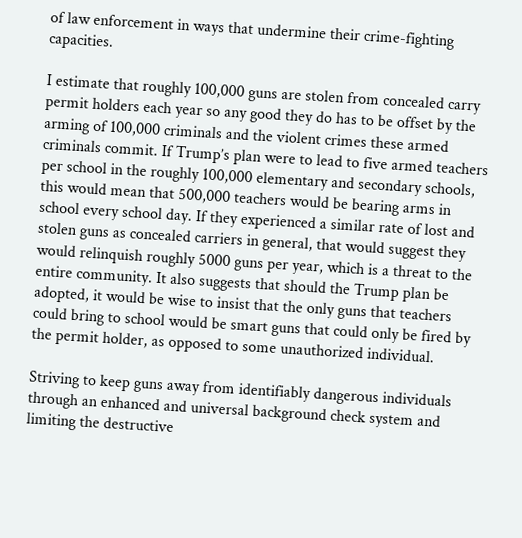of law enforcement in ways that undermine their crime-fighting capacities.

I estimate that roughly 100,000 guns are stolen from concealed carry permit holders each year so any good they do has to be offset by the arming of 100,000 criminals and the violent crimes these armed criminals commit. If Trump’s plan were to lead to five armed teachers per school in the roughly 100,000 elementary and secondary schools, this would mean that 500,000 teachers would be bearing arms in school every school day. If they experienced a similar rate of lost and stolen guns as concealed carriers in general, that would suggest they would relinquish roughly 5000 guns per year, which is a threat to the entire community. It also suggests that should the Trump plan be adopted, it would be wise to insist that the only guns that teachers could bring to school would be smart guns that could only be fired by the permit holder, as opposed to some unauthorized individual.

Striving to keep guns away from identifiably dangerous individuals through an enhanced and universal background check system and limiting the destructive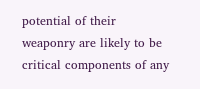potential of their weaponry are likely to be critical components of any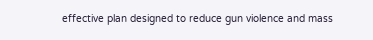effective plan designed to reduce gun violence and mass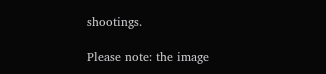shootings.

Please note: the image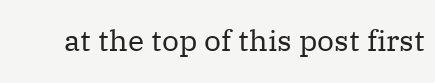at the top of this post first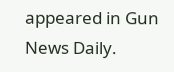appeared in Gun News Daily.